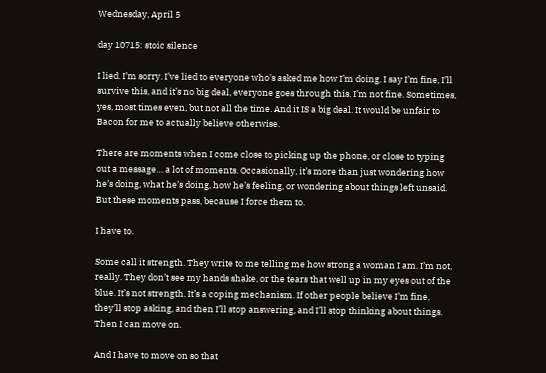Wednesday, April 5

day 10715: stoic silence

I lied. I’m sorry. I’ve lied to everyone who's asked me how I’m doing. I say I’m fine, I’ll survive this, and it’s no big deal, everyone goes through this. I’m not fine. Sometimes, yes, most times even, but not all the time. And it IS a big deal. It would be unfair to Bacon for me to actually believe otherwise.

There are moments when I come close to picking up the phone, or close to typing out a message… a lot of moments. Occasionally, it’s more than just wondering how he’s doing, what he’s doing, how he’s feeling, or wondering about things left unsaid. But these moments pass, because I force them to.

I have to.

Some call it strength. They write to me telling me how strong a woman I am. I’m not, really. They don’t see my hands shake, or the tears that well up in my eyes out of the blue. It’s not strength. It’s a coping mechanism. If other people believe I’m fine, they’ll stop asking, and then I’ll stop answering, and I’ll stop thinking about things. Then I can move on.

And I have to move on so that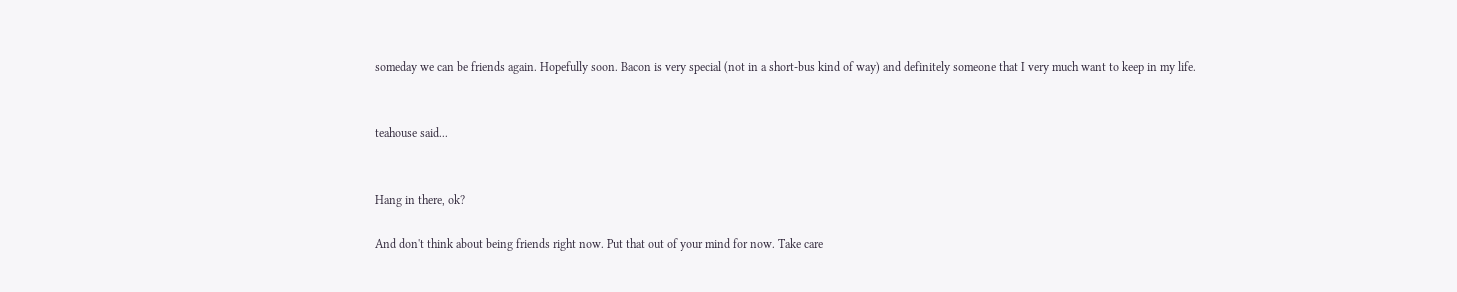someday we can be friends again. Hopefully soon. Bacon is very special (not in a short-bus kind of way) and definitely someone that I very much want to keep in my life.


teahouse said...


Hang in there, ok?

And don't think about being friends right now. Put that out of your mind for now. Take care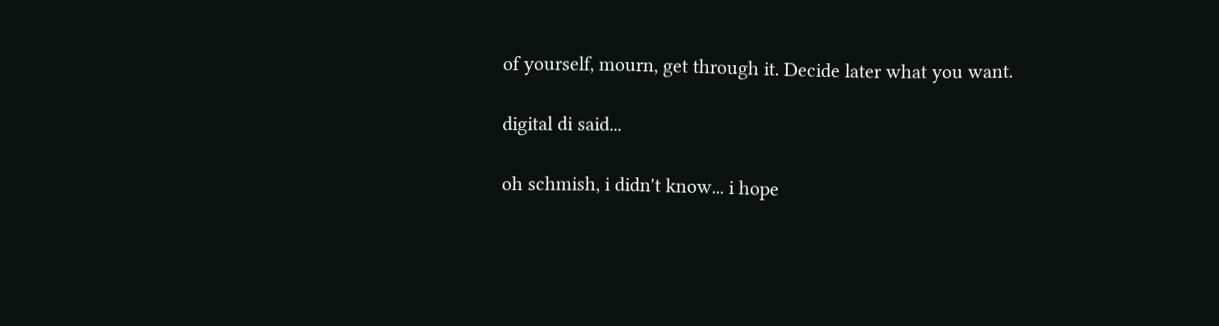of yourself, mourn, get through it. Decide later what you want.

digital di said...

oh schmish, i didn't know... i hope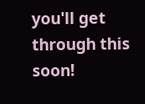you'll get through this soon!